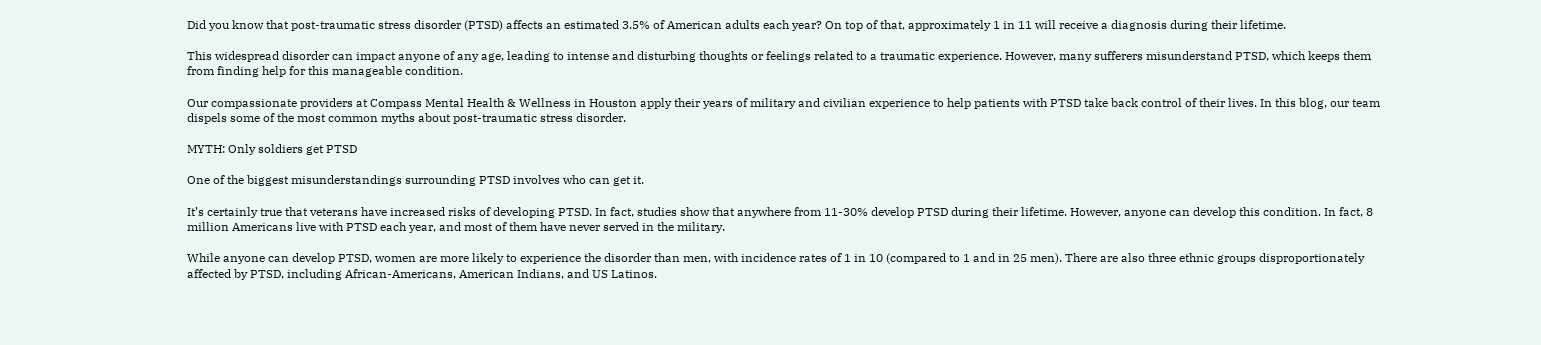Did you know that post-traumatic stress disorder (PTSD) affects an estimated 3.5% of American adults each year? On top of that, approximately 1 in 11 will receive a diagnosis during their lifetime.

This widespread disorder can impact anyone of any age, leading to intense and disturbing thoughts or feelings related to a traumatic experience. However, many sufferers misunderstand PTSD, which keeps them from finding help for this manageable condition.

Our compassionate providers at Compass Mental Health & Wellness in Houston apply their years of military and civilian experience to help patients with PTSD take back control of their lives. In this blog, our team dispels some of the most common myths about post-traumatic stress disorder.

MYTH: Only soldiers get PTSD

One of the biggest misunderstandings surrounding PTSD involves who can get it.

It’s certainly true that veterans have increased risks of developing PTSD. In fact, studies show that anywhere from 11-30% develop PTSD during their lifetime. However, anyone can develop this condition. In fact, 8 million Americans live with PTSD each year, and most of them have never served in the military.

While anyone can develop PTSD, women are more likely to experience the disorder than men, with incidence rates of 1 in 10 (compared to 1 and in 25 men). There are also three ethnic groups disproportionately affected by PTSD, including African-Americans, American Indians, and US Latinos.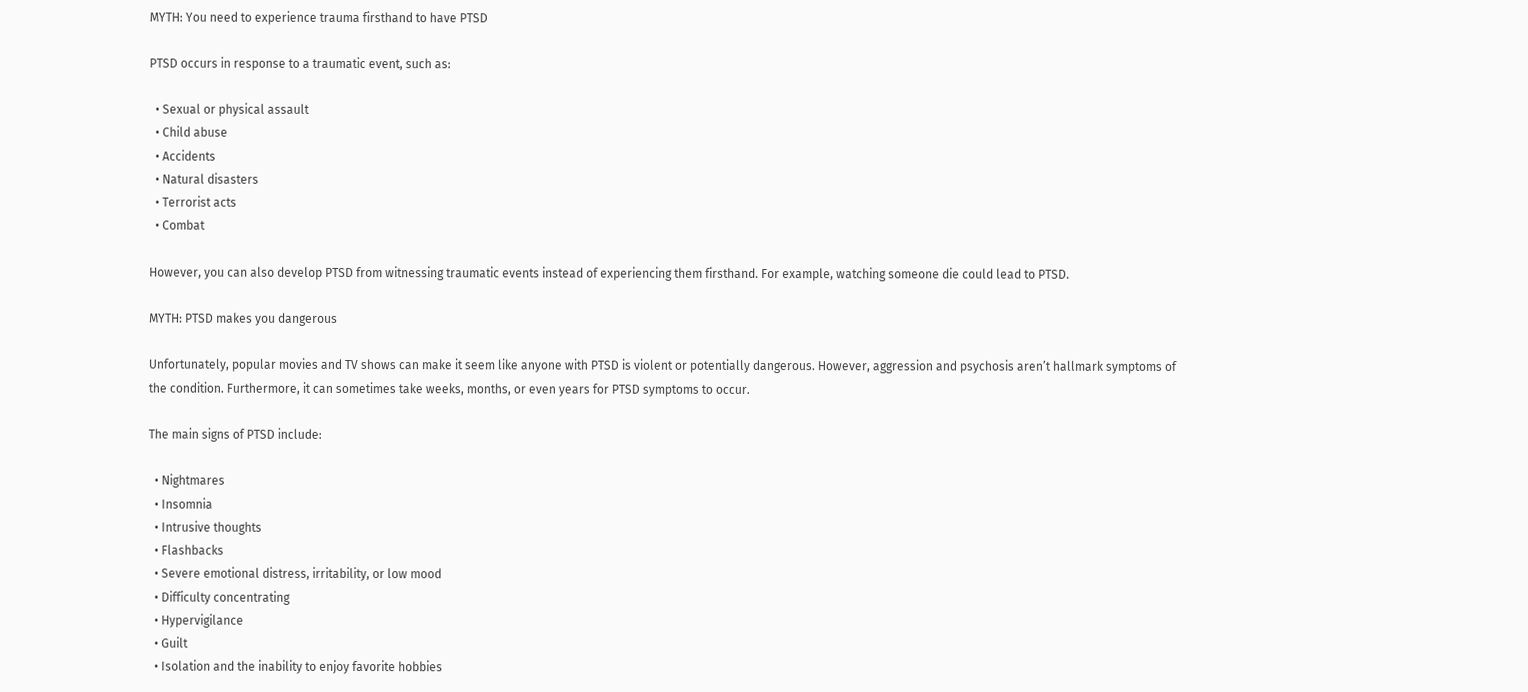MYTH: You need to experience trauma firsthand to have PTSD

PTSD occurs in response to a traumatic event, such as:

  • Sexual or physical assault
  • Child abuse
  • Accidents
  • Natural disasters
  • Terrorist acts
  • Combat

However, you can also develop PTSD from witnessing traumatic events instead of experiencing them firsthand. For example, watching someone die could lead to PTSD.

MYTH: PTSD makes you dangerous

Unfortunately, popular movies and TV shows can make it seem like anyone with PTSD is violent or potentially dangerous. However, aggression and psychosis aren’t hallmark symptoms of the condition. Furthermore, it can sometimes take weeks, months, or even years for PTSD symptoms to occur.

The main signs of PTSD include:

  • Nightmares
  • Insomnia
  • Intrusive thoughts
  • Flashbacks
  • Severe emotional distress, irritability, or low mood
  • Difficulty concentrating
  • Hypervigilance
  • Guilt
  • Isolation and the inability to enjoy favorite hobbies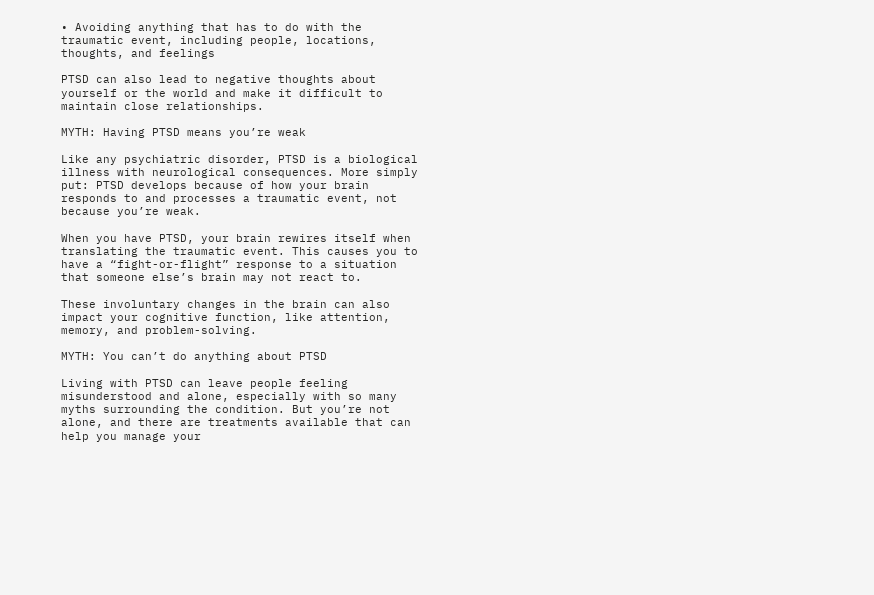• Avoiding anything that has to do with the traumatic event, including people, locations, thoughts, and feelings

PTSD can also lead to negative thoughts about yourself or the world and make it difficult to maintain close relationships.

MYTH: Having PTSD means you’re weak

Like any psychiatric disorder, PTSD is a biological illness with neurological consequences. More simply put: PTSD develops because of how your brain responds to and processes a traumatic event, not because you’re weak.

When you have PTSD, your brain rewires itself when translating the traumatic event. This causes you to have a “fight-or-flight” response to a situation that someone else’s brain may not react to.

These involuntary changes in the brain can also impact your cognitive function, like attention, memory, and problem-solving.

MYTH: You can’t do anything about PTSD

Living with PTSD can leave people feeling misunderstood and alone, especially with so many myths surrounding the condition. But you’re not alone, and there are treatments available that can help you manage your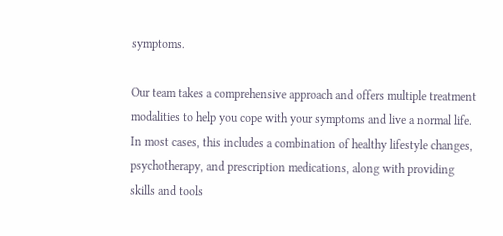symptoms.

Our team takes a comprehensive approach and offers multiple treatment modalities to help you cope with your symptoms and live a normal life. In most cases, this includes a combination of healthy lifestyle changes, psychotherapy, and prescription medications, along with providing skills and tools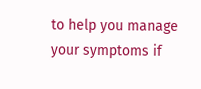to help you manage your symptoms if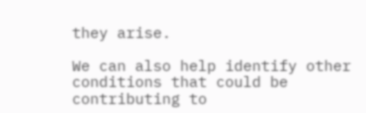they arise.

We can also help identify other conditions that could be contributing to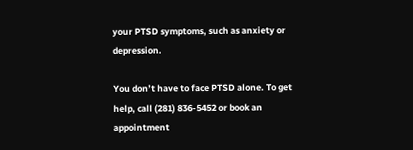your PTSD symptoms, such as anxiety or depression.

You don’t have to face PTSD alone. To get help, call (281) 836-5452 or book an appointment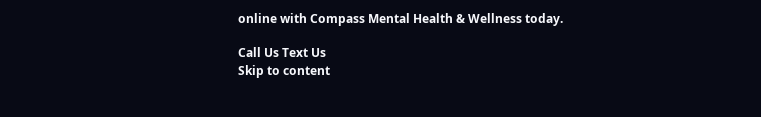online with Compass Mental Health & Wellness today.

Call Us Text Us
Skip to content